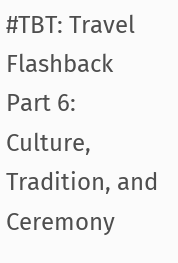#TBT: Travel Flashback Part 6: Culture, Tradition, and Ceremony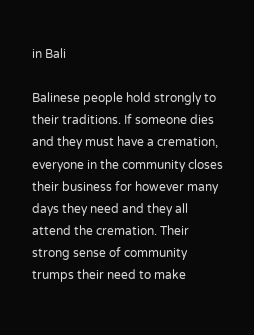in Bali

Balinese people hold strongly to their traditions. If someone dies and they must have a cremation, everyone in the community closes their business for however many days they need and they all attend the cremation. Their strong sense of community trumps their need to make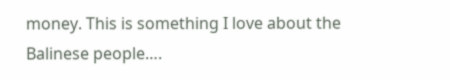money. This is something I love about the Balinese people….